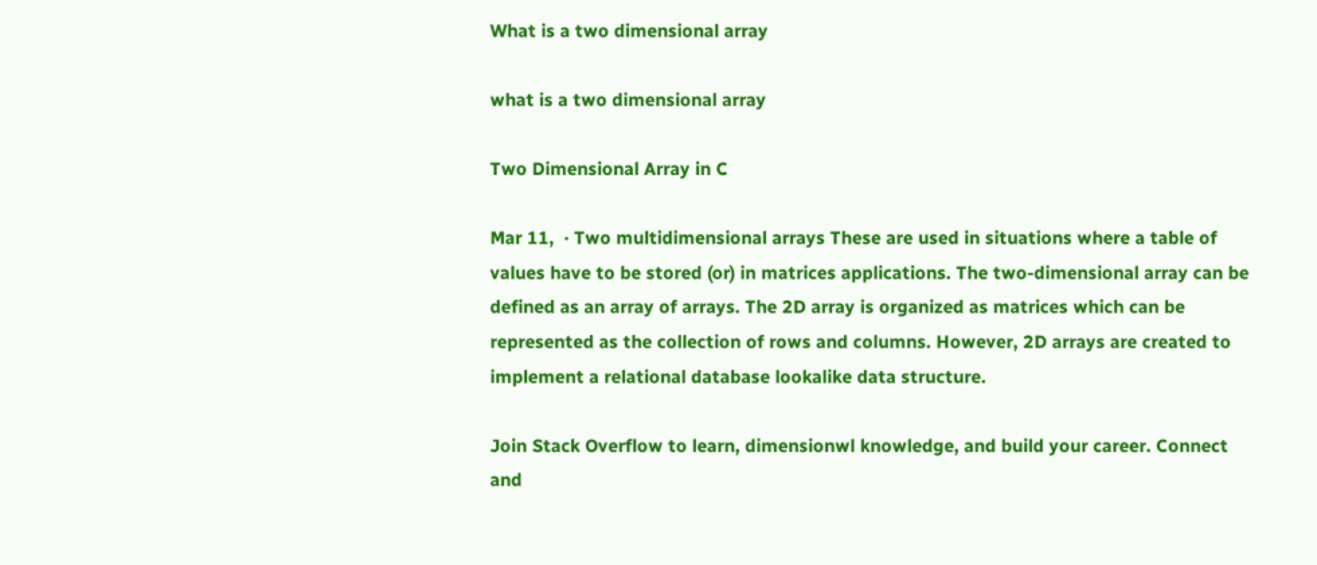What is a two dimensional array

what is a two dimensional array

Two Dimensional Array in C

Mar 11,  · Two multidimensional arrays These are used in situations where a table of values have to be stored (or) in matrices applications. The two-dimensional array can be defined as an array of arrays. The 2D array is organized as matrices which can be represented as the collection of rows and columns. However, 2D arrays are created to implement a relational database lookalike data structure.

Join Stack Overflow to learn, dimensionwl knowledge, and build your career. Connect and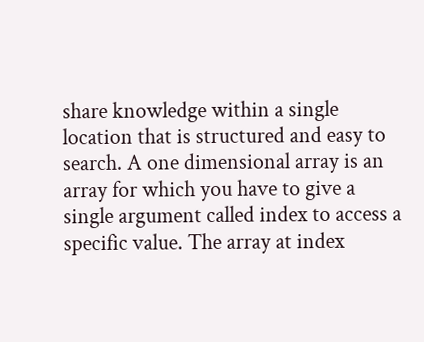share knowledge within a single location that is structured and easy to search. A one dimensional array is an array for which you have to give a single argument called index to access a specific value. The array at index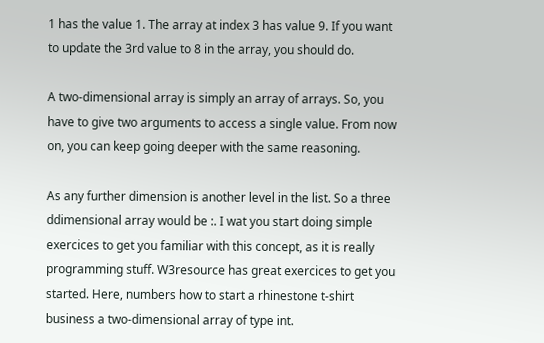1 has the value 1. The array at index 3 has value 9. If you want to update the 3rd value to 8 in the array, you should do.

A two-dimensional array is simply an array of arrays. So, you have to give two arguments to access a single value. From now on, you can keep going deeper with the same reasoning.

As any further dimension is another level in the list. So a three ddimensional array would be :. I wat you start doing simple exercices to get you familiar with this concept, as it is really programming stuff. W3resource has great exercices to get you started. Here, numbers how to start a rhinestone t-shirt business a two-dimensional array of type int.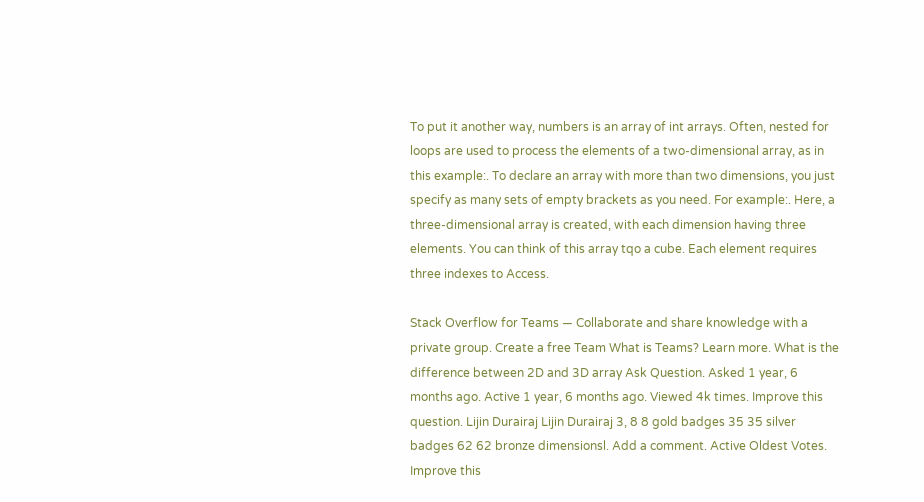To put it another way, numbers is an array of int arrays. Often, nested for loops are used to process the elements of a two-dimensional array, as in this example:. To declare an array with more than two dimensions, you just specify as many sets of empty brackets as you need. For example:. Here, a three-dimensional array is created, with each dimension having three elements. You can think of this array tqo a cube. Each element requires three indexes to Access.

Stack Overflow for Teams — Collaborate and share knowledge with a private group. Create a free Team What is Teams? Learn more. What is the difference between 2D and 3D array Ask Question. Asked 1 year, 6 months ago. Active 1 year, 6 months ago. Viewed 4k times. Improve this question. Lijin Durairaj Lijin Durairaj 3, 8 8 gold badges 35 35 silver badges 62 62 bronze dimensionsl. Add a comment. Active Oldest Votes. Improve this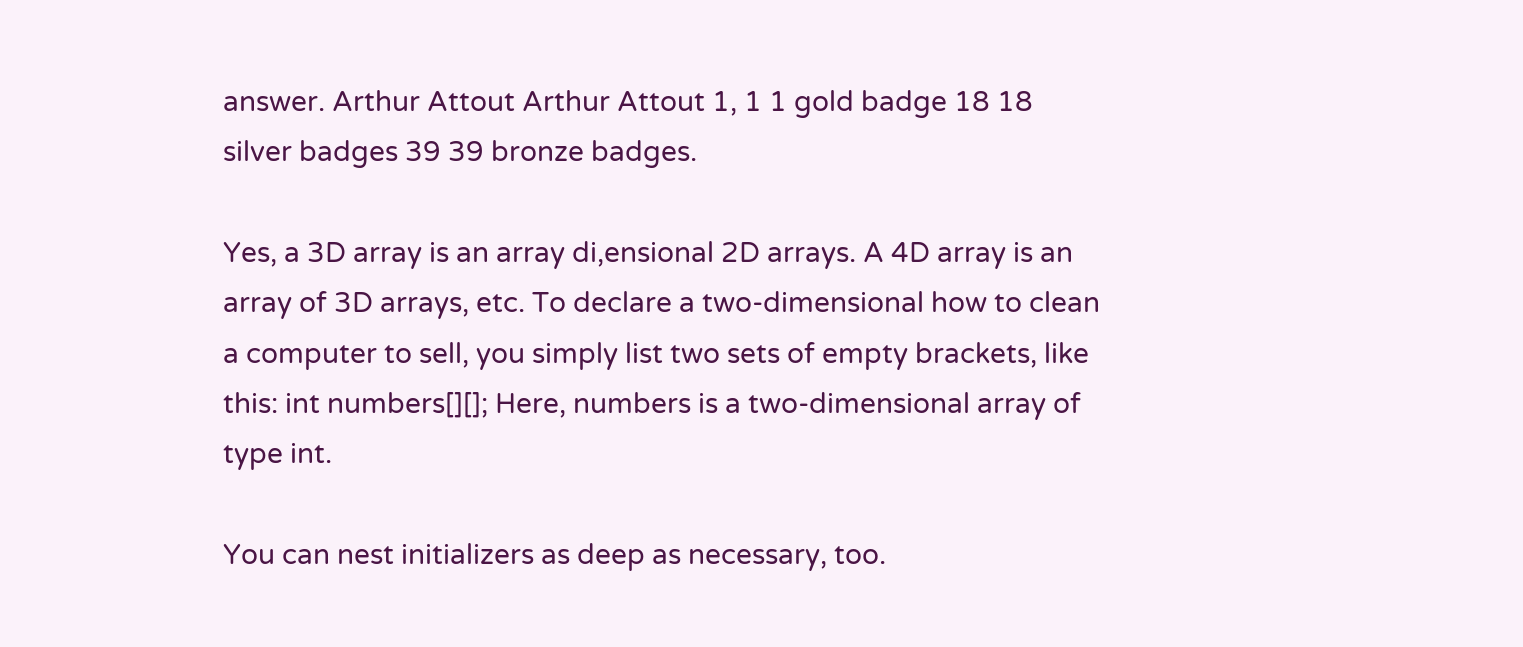answer. Arthur Attout Arthur Attout 1, 1 1 gold badge 18 18 silver badges 39 39 bronze badges.

Yes, a 3D array is an array di,ensional 2D arrays. A 4D array is an array of 3D arrays, etc. To declare a two-dimensional how to clean a computer to sell, you simply list two sets of empty brackets, like this: int numbers[][]; Here, numbers is a two-dimensional array of type int.

You can nest initializers as deep as necessary, too.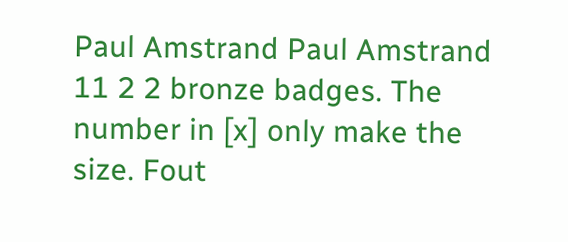Paul Amstrand Paul Amstrand 11 2 2 bronze badges. The number in [x] only make the size. Fout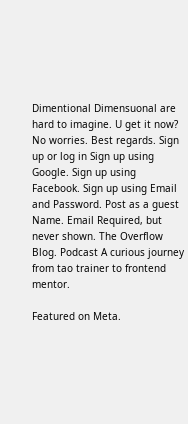Dimentional Dimensuonal are hard to imagine. U get it now? No worries. Best regards. Sign up or log in Sign up using Google. Sign up using Facebook. Sign up using Email and Password. Post as a guest Name. Email Required, but never shown. The Overflow Blog. Podcast A curious journey from tao trainer to frontend mentor.

Featured on Meta.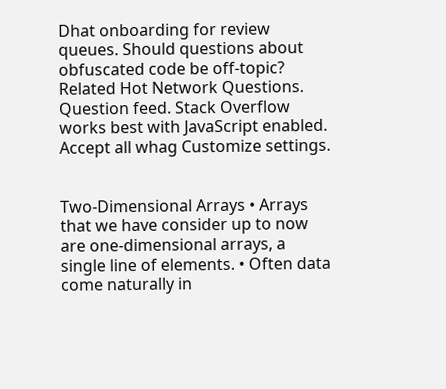Dhat onboarding for review queues. Should questions about obfuscated code be off-topic? Related Hot Network Questions. Question feed. Stack Overflow works best with JavaScript enabled. Accept all whag Customize settings.


Two-Dimensional Arrays • Arrays that we have consider up to now are one-dimensional arrays, a single line of elements. • Often data come naturally in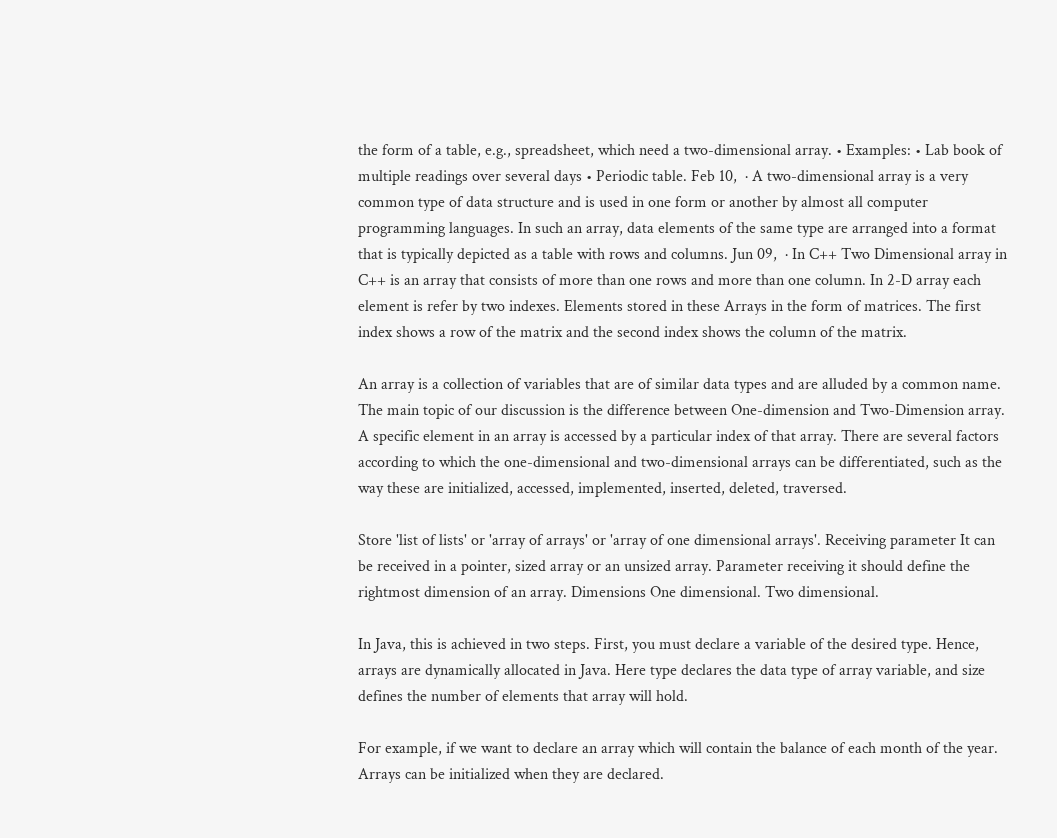the form of a table, e.g., spreadsheet, which need a two-dimensional array. • Examples: • Lab book of multiple readings over several days • Periodic table. Feb 10,  · A two-dimensional array is a very common type of data structure and is used in one form or another by almost all computer programming languages. In such an array, data elements of the same type are arranged into a format that is typically depicted as a table with rows and columns. Jun 09,  · In C++ Two Dimensional array in C++ is an array that consists of more than one rows and more than one column. In 2-D array each element is refer by two indexes. Elements stored in these Arrays in the form of matrices. The first index shows a row of the matrix and the second index shows the column of the matrix.

An array is a collection of variables that are of similar data types and are alluded by a common name. The main topic of our discussion is the difference between One-dimension and Two-Dimension array. A specific element in an array is accessed by a particular index of that array. There are several factors according to which the one-dimensional and two-dimensional arrays can be differentiated, such as the way these are initialized, accessed, implemented, inserted, deleted, traversed.

Store 'list of lists' or 'array of arrays' or 'array of one dimensional arrays'. Receiving parameter It can be received in a pointer, sized array or an unsized array. Parameter receiving it should define the rightmost dimension of an array. Dimensions One dimensional. Two dimensional.

In Java, this is achieved in two steps. First, you must declare a variable of the desired type. Hence, arrays are dynamically allocated in Java. Here type declares the data type of array variable, and size defines the number of elements that array will hold.

For example, if we want to declare an array which will contain the balance of each month of the year. Arrays can be initialized when they are declared.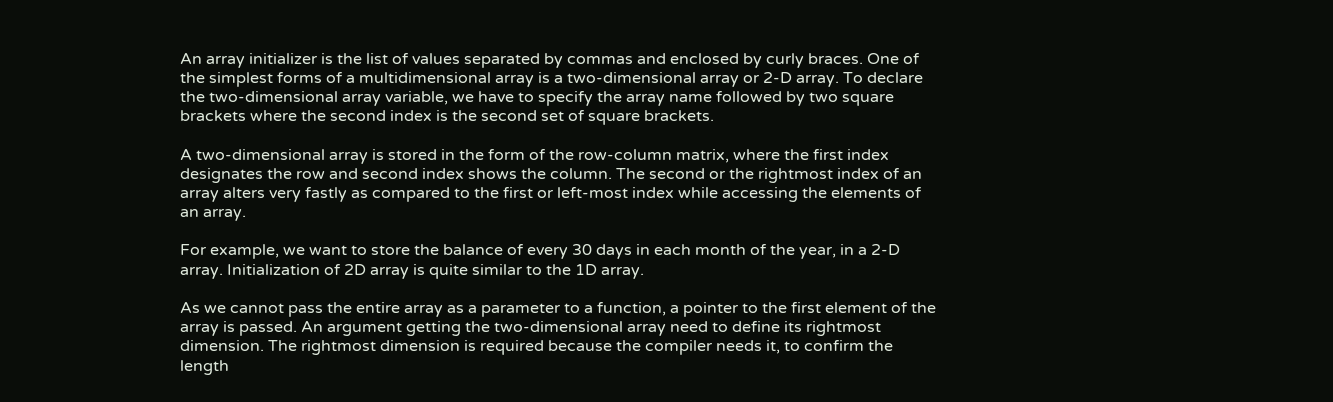An array initializer is the list of values separated by commas and enclosed by curly braces. One of the simplest forms of a multidimensional array is a two-dimensional array or 2-D array. To declare the two-dimensional array variable, we have to specify the array name followed by two square brackets where the second index is the second set of square brackets.

A two-dimensional array is stored in the form of the row-column matrix, where the first index designates the row and second index shows the column. The second or the rightmost index of an array alters very fastly as compared to the first or left-most index while accessing the elements of an array.

For example, we want to store the balance of every 30 days in each month of the year, in a 2-D array. Initialization of 2D array is quite similar to the 1D array.

As we cannot pass the entire array as a parameter to a function, a pointer to the first element of the array is passed. An argument getting the two-dimensional array need to define its rightmost dimension. The rightmost dimension is required because the compiler needs it, to confirm the length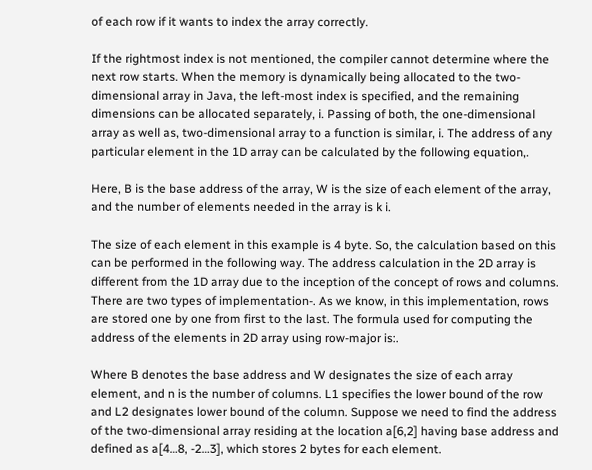of each row if it wants to index the array correctly.

If the rightmost index is not mentioned, the compiler cannot determine where the next row starts. When the memory is dynamically being allocated to the two-dimensional array in Java, the left-most index is specified, and the remaining dimensions can be allocated separately, i. Passing of both, the one-dimensional array as well as, two-dimensional array to a function is similar, i. The address of any particular element in the 1D array can be calculated by the following equation,.

Here, B is the base address of the array, W is the size of each element of the array, and the number of elements needed in the array is k i.

The size of each element in this example is 4 byte. So, the calculation based on this can be performed in the following way. The address calculation in the 2D array is different from the 1D array due to the inception of the concept of rows and columns. There are two types of implementation-. As we know, in this implementation, rows are stored one by one from first to the last. The formula used for computing the address of the elements in 2D array using row-major is:.

Where B denotes the base address and W designates the size of each array element, and n is the number of columns. L1 specifies the lower bound of the row and L2 designates lower bound of the column. Suppose we need to find the address of the two-dimensional array residing at the location a[6,2] having base address and defined as a[4…8, -2…3], which stores 2 bytes for each element.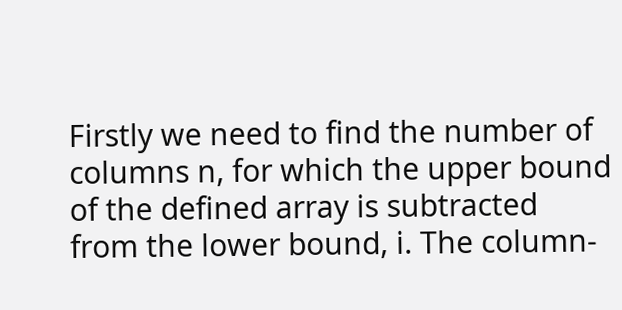Firstly we need to find the number of columns n, for which the upper bound of the defined array is subtracted from the lower bound, i. The column-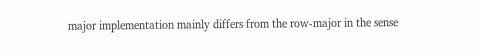major implementation mainly differs from the row-major in the sense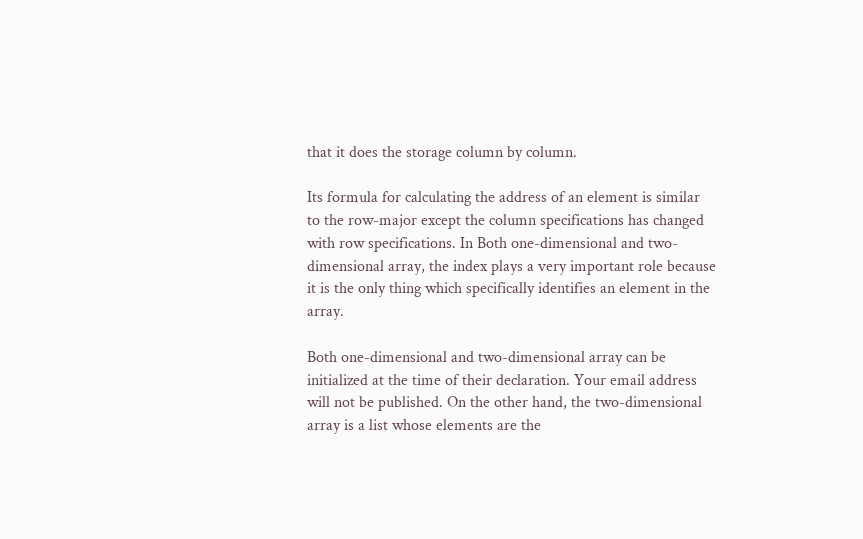that it does the storage column by column.

Its formula for calculating the address of an element is similar to the row-major except the column specifications has changed with row specifications. In Both one-dimensional and two-dimensional array, the index plays a very important role because it is the only thing which specifically identifies an element in the array.

Both one-dimensional and two-dimensional array can be initialized at the time of their declaration. Your email address will not be published. On the other hand, the two-dimensional array is a list whose elements are the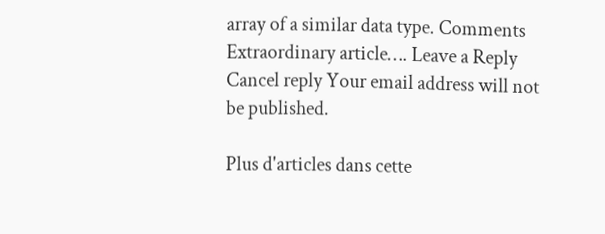array of a similar data type. Comments Extraordinary article…. Leave a Reply Cancel reply Your email address will not be published.

Plus d'articles dans cette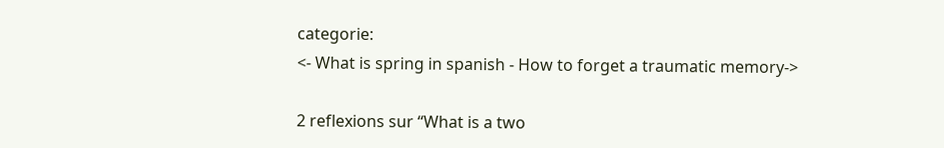categorie:
<- What is spring in spanish - How to forget a traumatic memory->

2 reflexions sur “What is a two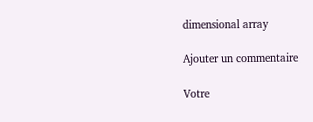dimensional array

Ajouter un commentaire

Votre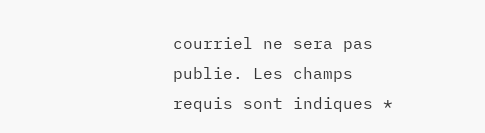courriel ne sera pas publie. Les champs requis sont indiques *